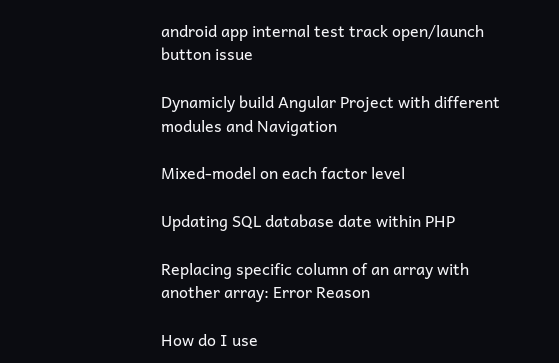android app internal test track open/launch button issue

Dynamicly build Angular Project with different modules and Navigation

Mixed-model on each factor level

Updating SQL database date within PHP

Replacing specific column of an array with another array: Error Reason

How do I use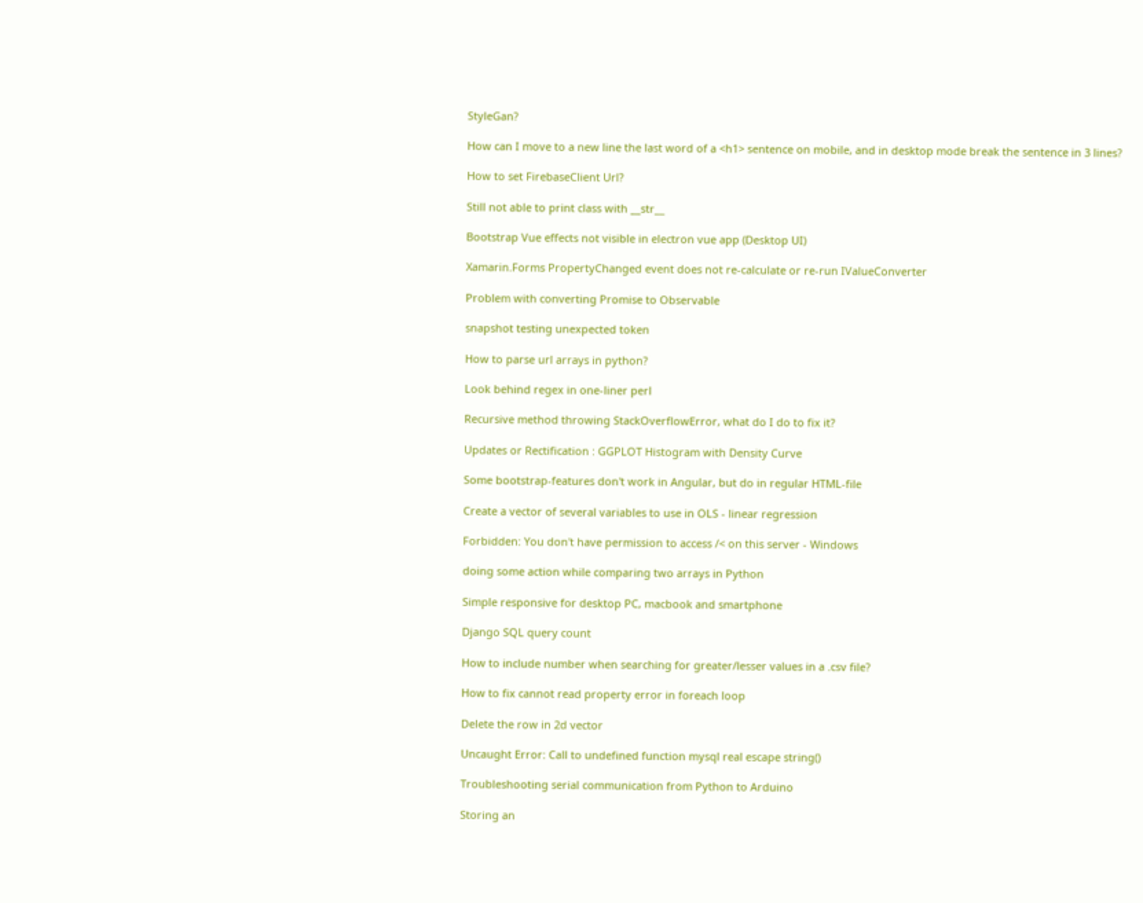StyleGan?

How can I move to a new line the last word of a <h1> sentence on mobile, and in desktop mode break the sentence in 3 lines?

How to set FirebaseClient Url?

Still not able to print class with __str__

Bootstrap Vue effects not visible in electron vue app (Desktop UI)

Xamarin.Forms PropertyChanged event does not re-calculate or re-run IValueConverter

Problem with converting Promise to Observable

snapshot testing unexpected token

How to parse url arrays in python?

Look behind regex in one-liner perl

Recursive method throwing StackOverflowError, what do I do to fix it?

Updates or Rectification : GGPLOT Histogram with Density Curve

Some bootstrap-features don't work in Angular, but do in regular HTML-file

Create a vector of several variables to use in OLS - linear regression

Forbidden: You don't have permission to access /< on this server - Windows

doing some action while comparing two arrays in Python

Simple responsive for desktop PC, macbook and smartphone

Django SQL query count

How to include number when searching for greater/lesser values in a .csv file?

How to fix cannot read property error in foreach loop

Delete the row in 2d vector

Uncaught Error: Call to undefined function mysql real escape string()

Troubleshooting serial communication from Python to Arduino

Storing an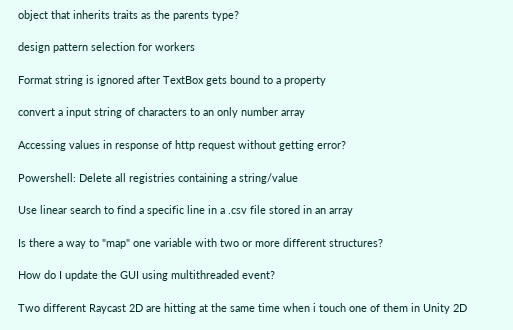object that inherits traits as the parents type?

design pattern selection for workers

Format string is ignored after TextBox gets bound to a property

convert a input string of characters to an only number array

Accessing values in response of http request without getting error?

Powershell: Delete all registries containing a string/value

Use linear search to find a specific line in a .csv file stored in an array

Is there a way to "map" one variable with two or more different structures?

How do I update the GUI using multithreaded event?

Two different Raycast 2D are hitting at the same time when i touch one of them in Unity 2D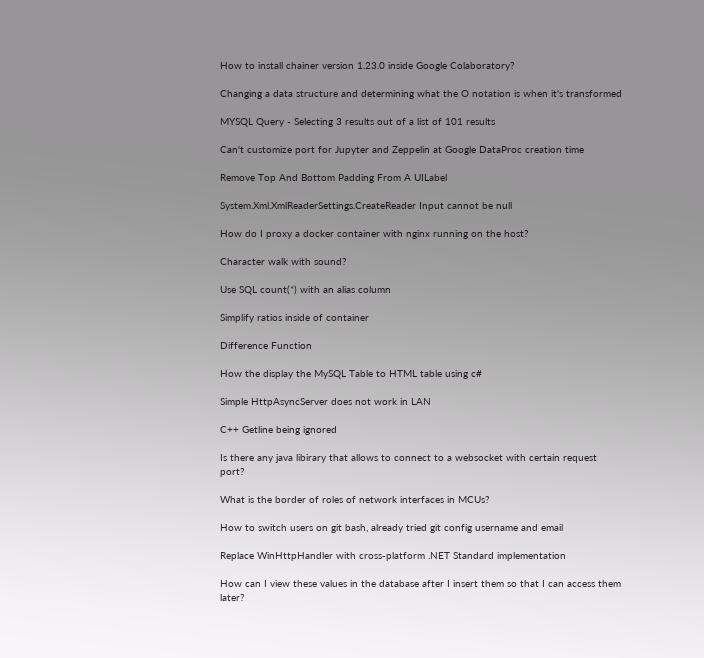How to install chainer version 1.23.0 inside Google Colaboratory?

Changing a data structure and determining what the O notation is when it's transformed

MYSQL Query - Selecting 3 results out of a list of 101 results

Can't customize port for Jupyter and Zeppelin at Google DataProc creation time

Remove Top And Bottom Padding From A UILabel

System.Xml.XmlReaderSettings.CreateReader Input cannot be null

How do I proxy a docker container with nginx running on the host?

Character walk with sound?

Use SQL count(*) with an alias column

Simplify ratios inside of container

Difference Function

How the display the MySQL Table to HTML table using c#

Simple HttpAsyncServer does not work in LAN

C++ Getline being ignored

Is there any java libirary that allows to connect to a websocket with certain request port?

What is the border of roles of network interfaces in MCUs?

How to switch users on git bash, already tried git config username and email

Replace WinHttpHandler with cross-platform .NET Standard implementation

How can I view these values in the database after I insert them so that I can access them later?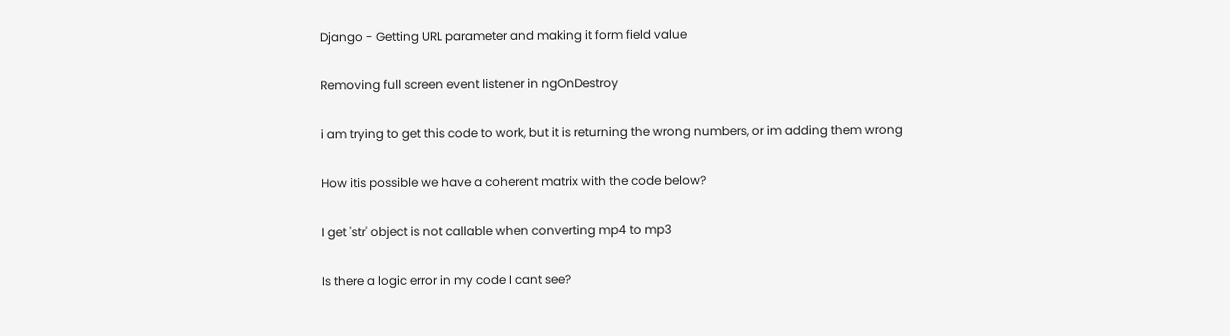Django - Getting URL parameter and making it form field value

Removing full screen event listener in ngOnDestroy

i am trying to get this code to work, but it is returning the wrong numbers, or im adding them wrong

How itis possible we have a coherent matrix with the code below?

I get 'str' object is not callable when converting mp4 to mp3

Is there a logic error in my code I cant see?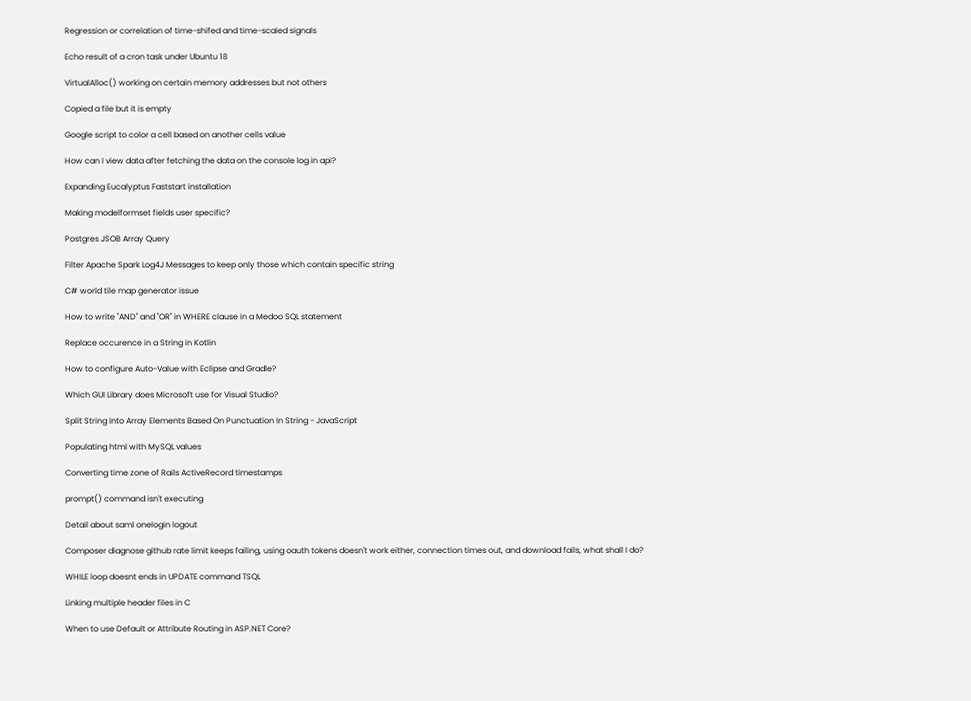Regression or correlation of time-shifed and time-scaled signals

Echo result of a cron task under Ubuntu 18

VirtualAlloc() working on certain memory addresses but not others

Copied a file but it is empty

Google script to color a cell based on another cells value

How can I view data after fetching the data on the console log in api?

Expanding Eucalyptus Faststart installation

Making modelformset fields user specific?

Postgres JSOB Array Query

Filter Apache Spark Log4J Messages to keep only those which contain specific string

C# world tile map generator issue

How to write "AND" and "OR" in WHERE clause in a Medoo SQL statement

Replace occurence in a String in Kotlin

How to configure Auto-Value with Eclipse and Gradle?

Which GUI Library does Microsoft use for Visual Studio?

Split String Into Array Elements Based On Punctuation In String - JavaScript

Populating html with MySQL values

Converting time zone of Rails ActiveRecord timestamps

prompt() command isn't executing

Detail about saml onelogin logout

Composer diagnose github rate limit keeps failing, using oauth tokens doesn't work either, connection times out, and download fails, what shall I do?

WHILE loop doesnt ends in UPDATE command TSQL

Linking multiple header files in C

When to use Default or Attribute Routing in ASP.NET Core?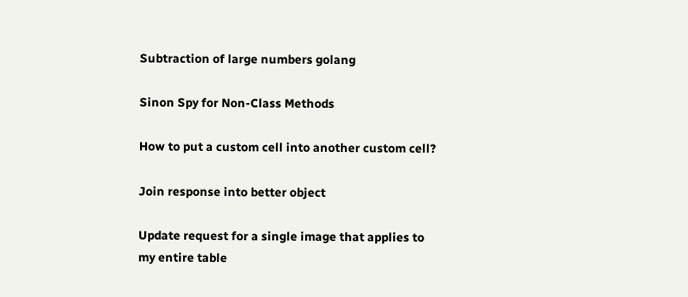Subtraction of large numbers golang

Sinon Spy for Non-Class Methods

How to put a custom cell into another custom cell?

Join response into better object

Update request for a single image that applies to my entire table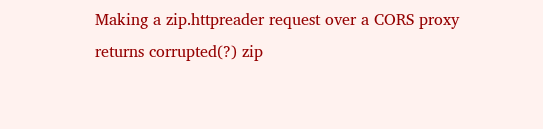Making a zip.httpreader request over a CORS proxy returns corrupted(?) zip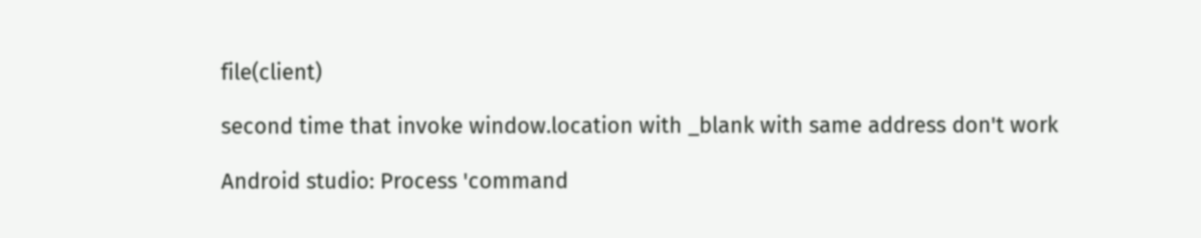file(client)

second time that invoke window.location with _blank with same address don't work

Android studio: Process 'command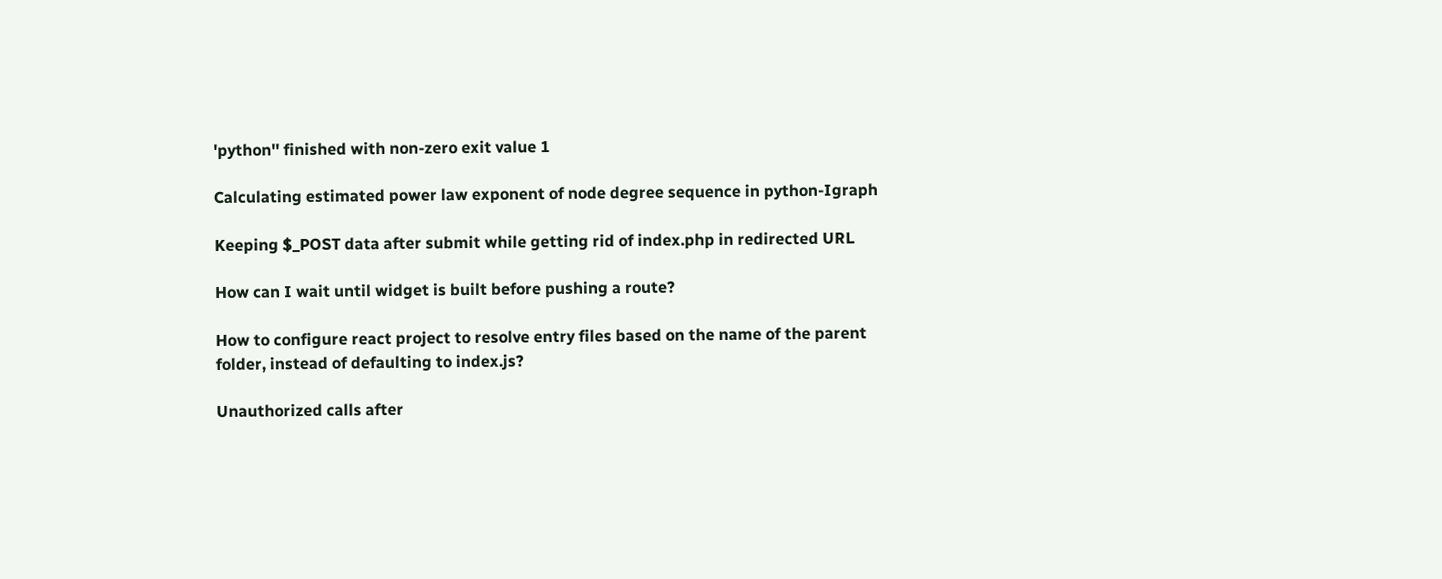'python'' finished with non-zero exit value 1

Calculating estimated power law exponent of node degree sequence in python-Igraph

Keeping $_POST data after submit while getting rid of index.php in redirected URL

How can I wait until widget is built before pushing a route?

How to configure react project to resolve entry files based on the name of the parent folder, instead of defaulting to index.js?

Unauthorized calls after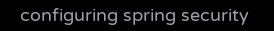configuring spring security